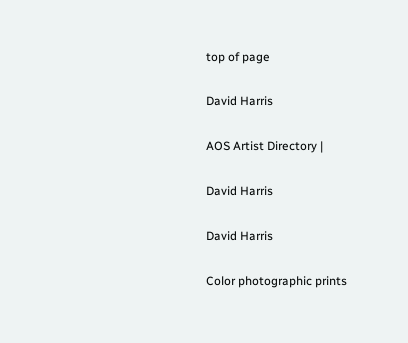top of page

David Harris

AOS Artist Directory |

David Harris

David Harris

Color photographic prints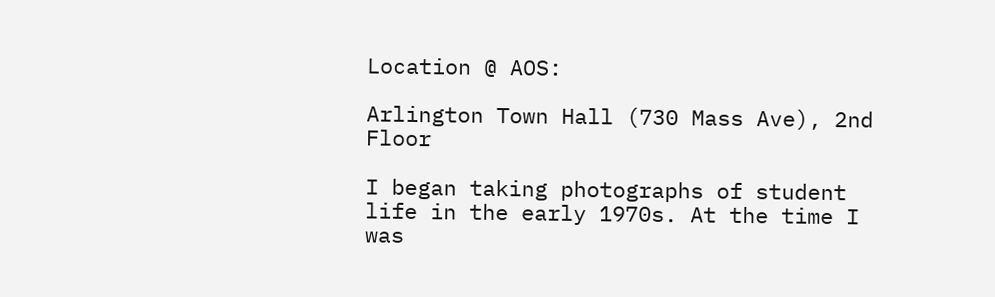Location @ AOS:

Arlington Town Hall (730 Mass Ave), 2nd Floor

I began taking photographs of student life in the early 1970s. At the time I was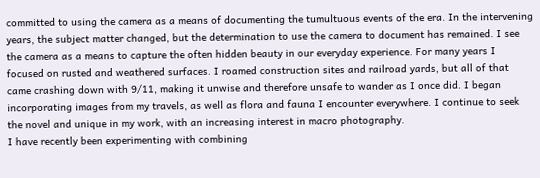committed to using the camera as a means of documenting the tumultuous events of the era. In the intervening years, the subject matter changed, but the determination to use the camera to document has remained. I see the camera as a means to capture the often hidden beauty in our everyday experience. For many years I focused on rusted and weathered surfaces. I roamed construction sites and railroad yards, but all of that came crashing down with 9/11, making it unwise and therefore unsafe to wander as I once did. I began incorporating images from my travels, as well as flora and fauna I encounter everywhere. I continue to seek the novel and unique in my work, with an increasing interest in macro photography.
I have recently been experimenting with combining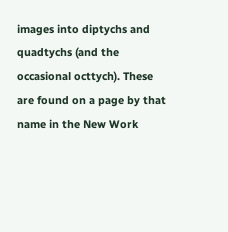images into diptychs and quadtychs (and the occasional octtych). These are found on a page by that name in the New Work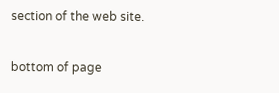section of the web site.

bottom of page